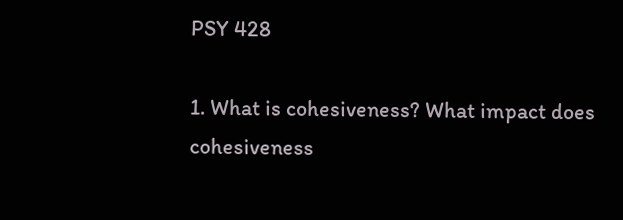PSY 428

1. What is cohesiveness? What impact does cohesiveness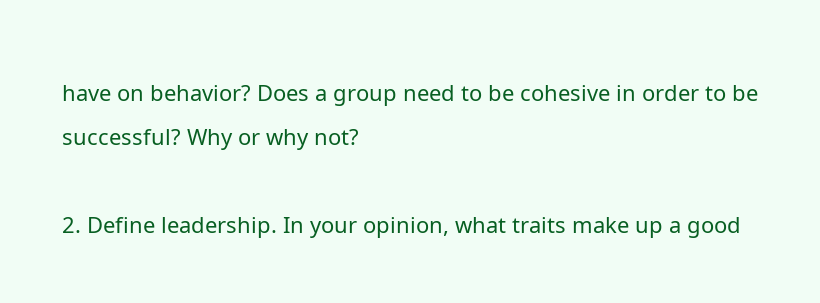have on behavior? Does a group need to be cohesive in order to be successful? Why or why not?

2. Define leadership. In your opinion, what traits make up a good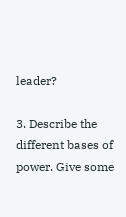leader?

3. Describe the different bases of power. Give some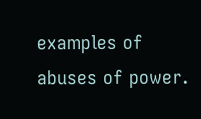examples of abuses of power.